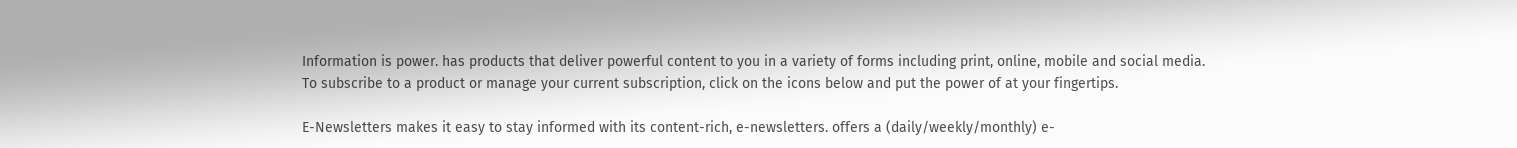Information is power. has products that deliver powerful content to you in a variety of forms including print, online, mobile and social media. To subscribe to a product or manage your current subscription, click on the icons below and put the power of at your fingertips.

E-Newsletters makes it easy to stay informed with its content-rich, e-newsletters. offers a (daily/weekly/monthly) e-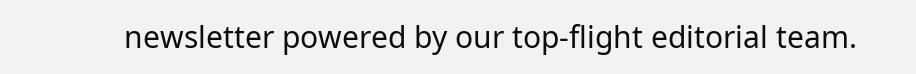newsletter powered by our top-flight editorial team.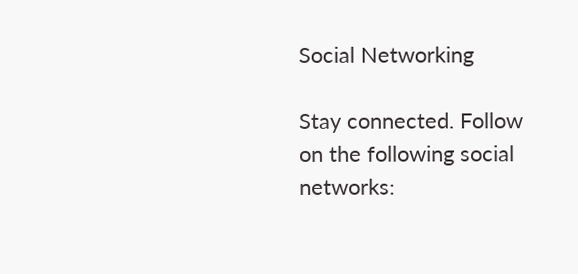Social Networking

Stay connected. Follow on the following social networks: